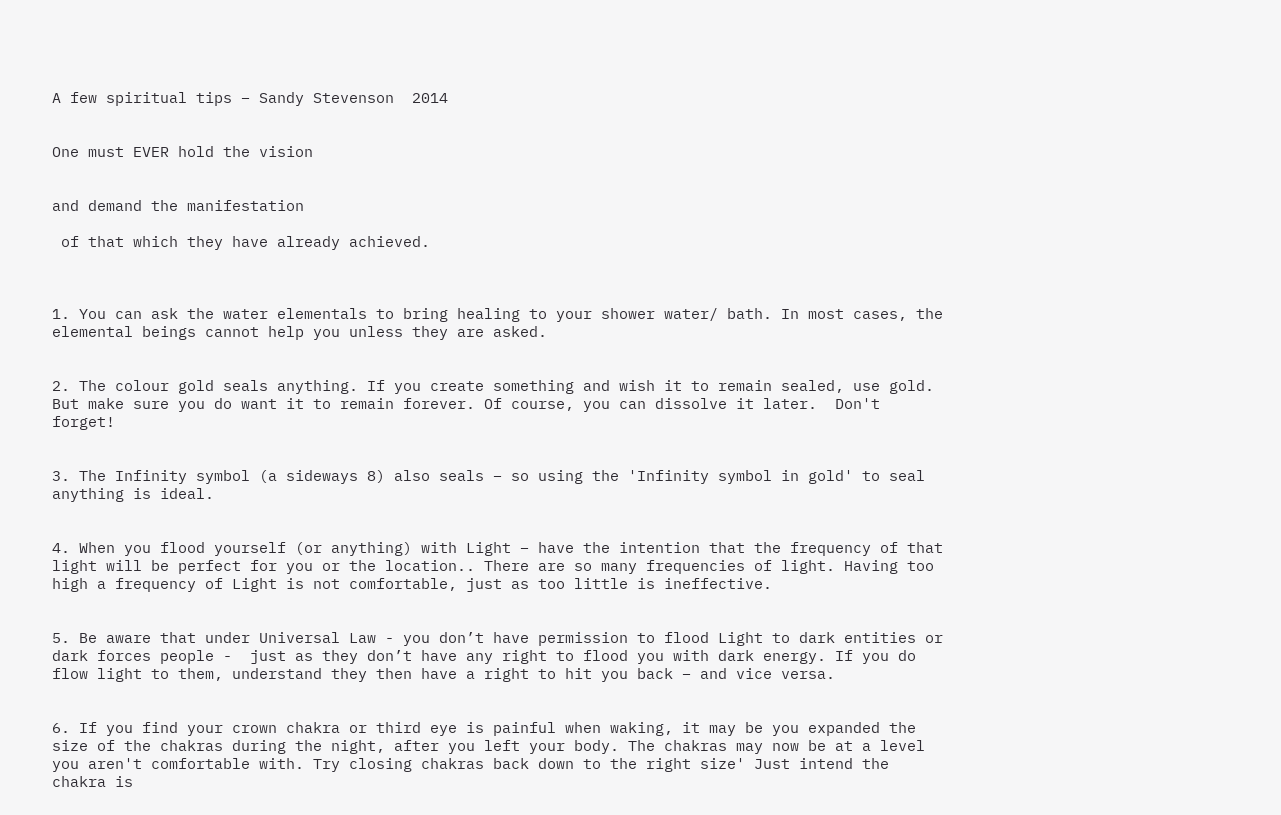A few spiritual tips – Sandy Stevenson  2014


One must EVER hold the vision


and demand the manifestation

 of that which they have already achieved.



1. You can ask the water elementals to bring healing to your shower water/ bath. In most cases, the elemental beings cannot help you unless they are asked.


2. The colour gold seals anything. If you create something and wish it to remain sealed, use gold. But make sure you do want it to remain forever. Of course, you can dissolve it later.  Don't forget!


3. The Infinity symbol (a sideways 8) also seals – so using the 'Infinity symbol in gold' to seal anything is ideal.


4. When you flood yourself (or anything) with Light – have the intention that the frequency of that light will be perfect for you or the location.. There are so many frequencies of light. Having too high a frequency of Light is not comfortable, just as too little is ineffective.


5. Be aware that under Universal Law - you don’t have permission to flood Light to dark entities or dark forces people -  just as they don’t have any right to flood you with dark energy. If you do flow light to them, understand they then have a right to hit you back – and vice versa.


6. If you find your crown chakra or third eye is painful when waking, it may be you expanded the size of the chakras during the night, after you left your body. The chakras may now be at a level you aren't comfortable with. Try closing chakras back down to the right size' Just intend the chakra is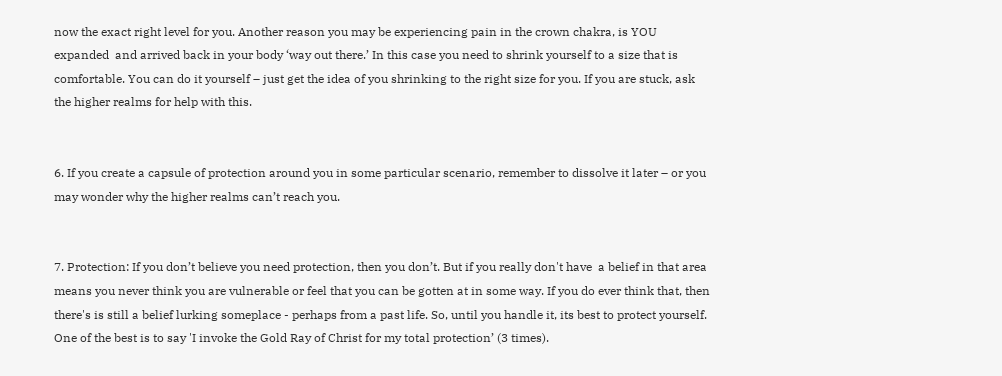now the exact right level for you. Another reason you may be experiencing pain in the crown chakra, is YOU expanded  and arrived back in your body ‘way out there.’ In this case you need to shrink yourself to a size that is comfortable. You can do it yourself – just get the idea of you shrinking to the right size for you. If you are stuck, ask the higher realms for help with this.


6. If you create a capsule of protection around you in some particular scenario, remember to dissolve it later – or you may wonder why the higher realms can’t reach you.


7. Protection: If you don’t believe you need protection, then you don’t. But if you really don't have  a belief in that area means you never think you are vulnerable or feel that you can be gotten at in some way. If you do ever think that, then there's is still a belief lurking someplace - perhaps from a past life. So, until you handle it, its best to protect yourself. One of the best is to say 'I invoke the Gold Ray of Christ for my total protection’ (3 times).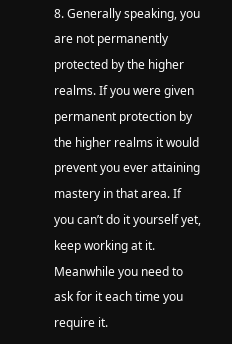8. Generally speaking, you are not permanently protected by the higher realms. If you were given permanent protection by the higher realms it would prevent you ever attaining mastery in that area. If you can’t do it yourself yet, keep working at it. Meanwhile you need to ask for it each time you require it.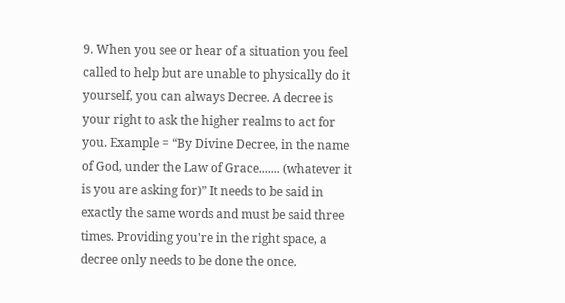9. When you see or hear of a situation you feel called to help but are unable to physically do it yourself, you can always Decree. A decree is your right to ask the higher realms to act for you. Example = “By Divine Decree, in the name of God, under the Law of Grace....... (whatever it is you are asking for)” It needs to be said in exactly the same words and must be said three times. Providing you're in the right space, a decree only needs to be done the once.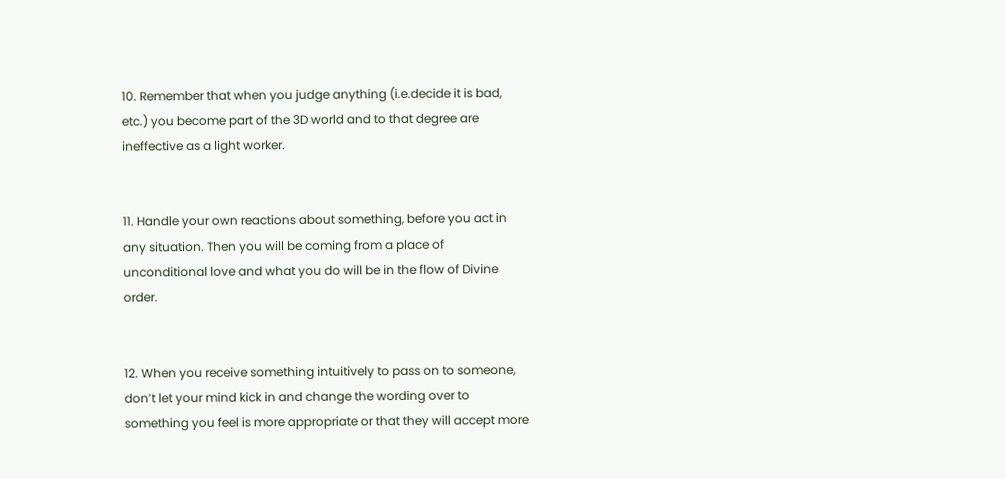10. Remember that when you judge anything (i.e.decide it is bad, etc.) you become part of the 3D world and to that degree are ineffective as a light worker.


11. Handle your own reactions about something, before you act in any situation. Then you will be coming from a place of unconditional love and what you do will be in the flow of Divine order.


12. When you receive something intuitively to pass on to someone, don’t let your mind kick in and change the wording over to something you feel is more appropriate or that they will accept more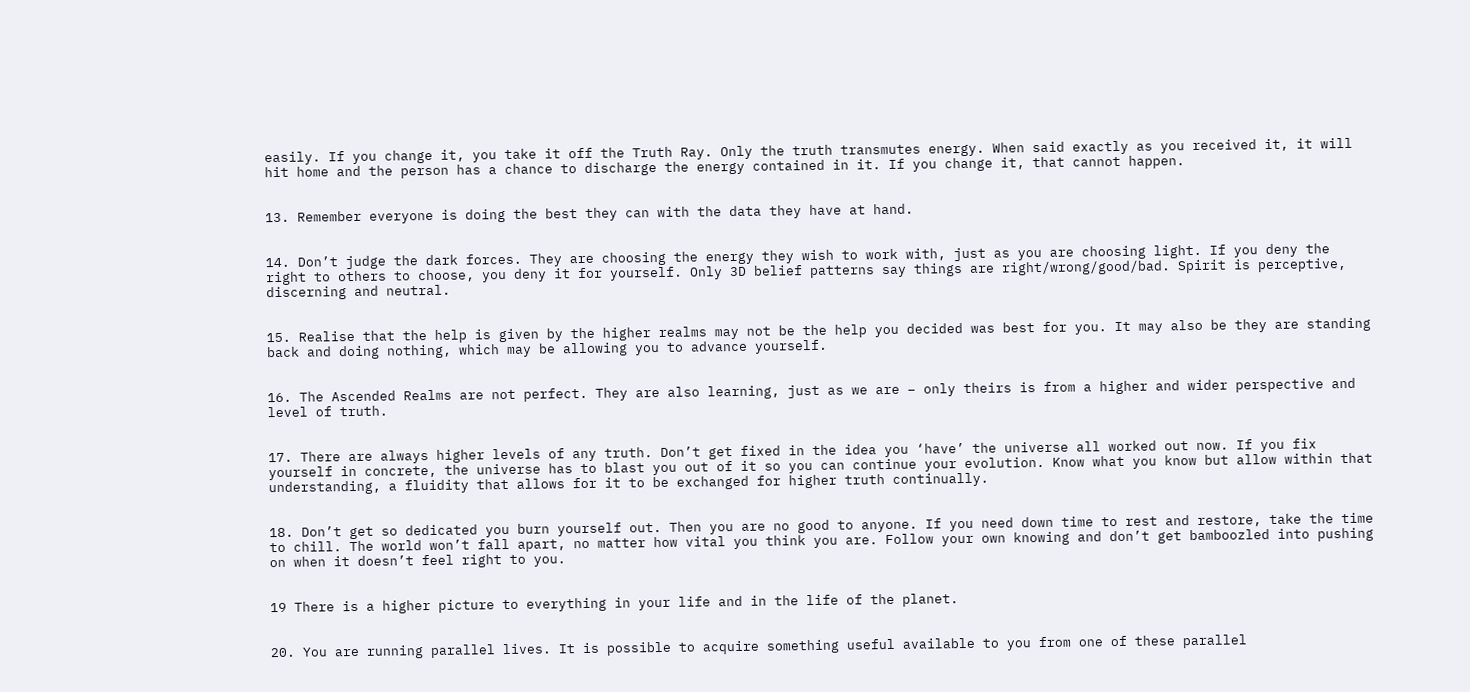easily. If you change it, you take it off the Truth Ray. Only the truth transmutes energy. When said exactly as you received it, it will hit home and the person has a chance to discharge the energy contained in it. If you change it, that cannot happen.


13. Remember everyone is doing the best they can with the data they have at hand.


14. Don’t judge the dark forces. They are choosing the energy they wish to work with, just as you are choosing light. If you deny the right to others to choose, you deny it for yourself. Only 3D belief patterns say things are right/wrong/good/bad. Spirit is perceptive, discerning and neutral.


15. Realise that the help is given by the higher realms may not be the help you decided was best for you. It may also be they are standing back and doing nothing, which may be allowing you to advance yourself.


16. The Ascended Realms are not perfect. They are also learning, just as we are – only theirs is from a higher and wider perspective and level of truth.


17. There are always higher levels of any truth. Don’t get fixed in the idea you ‘have’ the universe all worked out now. If you fix yourself in concrete, the universe has to blast you out of it so you can continue your evolution. Know what you know but allow within that understanding, a fluidity that allows for it to be exchanged for higher truth continually.


18. Don’t get so dedicated you burn yourself out. Then you are no good to anyone. If you need down time to rest and restore, take the time to chill. The world won’t fall apart, no matter how vital you think you are. Follow your own knowing and don’t get bamboozled into pushing on when it doesn’t feel right to you.


19 There is a higher picture to everything in your life and in the life of the planet.


20. You are running parallel lives. It is possible to acquire something useful available to you from one of these parallel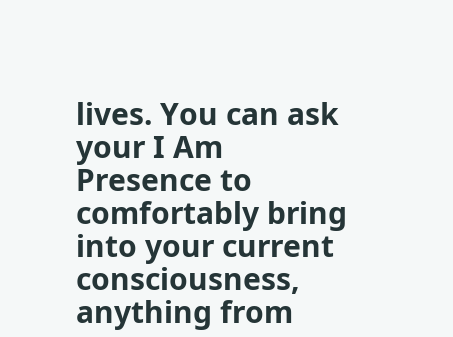lives. You can ask your I Am Presence to comfortably bring into your current consciousness, anything from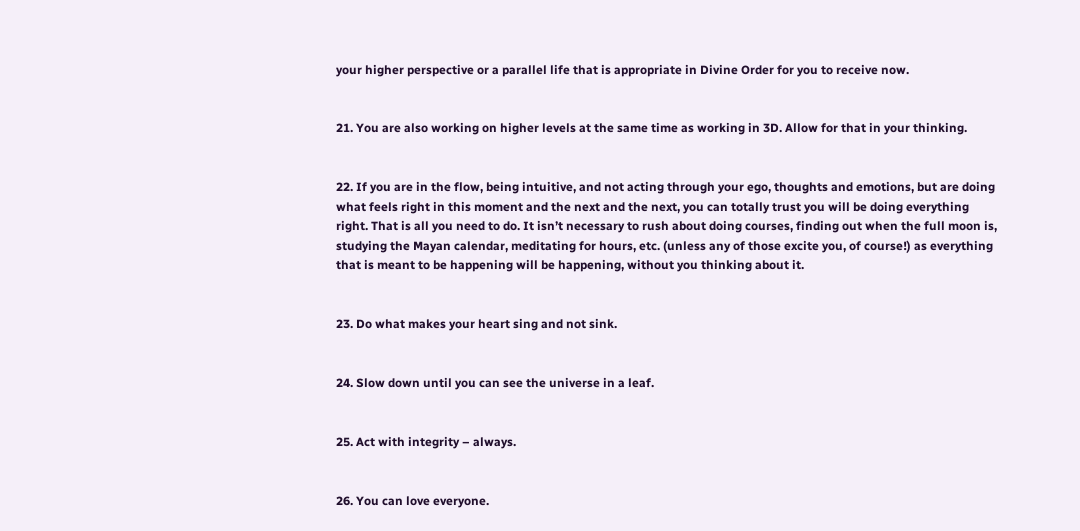your higher perspective or a parallel life that is appropriate in Divine Order for you to receive now.


21. You are also working on higher levels at the same time as working in 3D. Allow for that in your thinking.


22. If you are in the flow, being intuitive, and not acting through your ego, thoughts and emotions, but are doing what feels right in this moment and the next and the next, you can totally trust you will be doing everything right. That is all you need to do. It isn’t necessary to rush about doing courses, finding out when the full moon is, studying the Mayan calendar, meditating for hours, etc. (unless any of those excite you, of course!) as everything that is meant to be happening will be happening, without you thinking about it.


23. Do what makes your heart sing and not sink.


24. Slow down until you can see the universe in a leaf.


25. Act with integrity – always.


26. You can love everyone.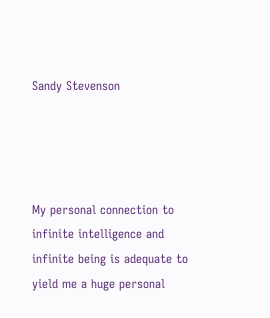Sandy Stevenson




My personal connection to infinite intelligence and infinite being is adequate to yield me a huge personal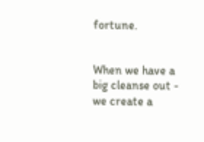fortune.


When we have a big cleanse out - we create a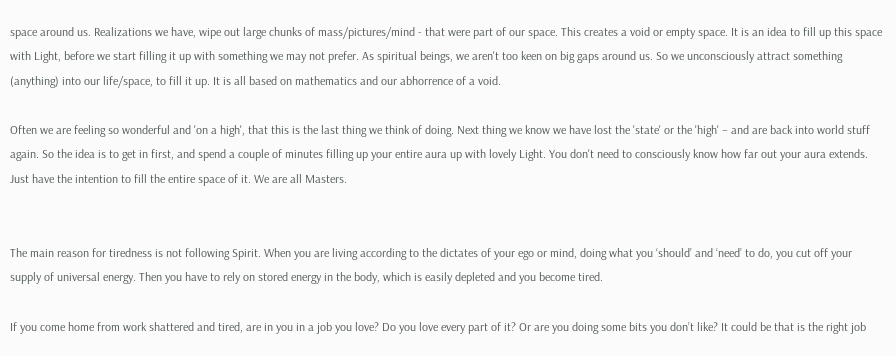space around us. Realizations we have, wipe out large chunks of mass/pictures/mind - that were part of our space. This creates a void or empty space. It is an idea to fill up this space with Light, before we start filling it up with something we may not prefer. As spiritual beings, we aren't too keen on big gaps around us. So we unconsciously attract something (anything) into our life/space, to fill it up. It is all based on mathematics and our abhorrence of a void.

Often we are feeling so wonderful and 'on a high', that this is the last thing we think of doing. Next thing we know we have lost the 'state' or the 'high' – and are back into world stuff again. So the idea is to get in first, and spend a couple of minutes filling up your entire aura up with lovely Light. You don't need to consciously know how far out your aura extends. Just have the intention to fill the entire space of it. We are all Masters.


The main reason for tiredness is not following Spirit. When you are living according to the dictates of your ego or mind, doing what you ‘should’ and ‘need’ to do, you cut off your supply of universal energy. Then you have to rely on stored energy in the body, which is easily depleted and you become tired.

If you come home from work shattered and tired, are in you in a job you love? Do you love every part of it? Or are you doing some bits you don’t like? It could be that is the right job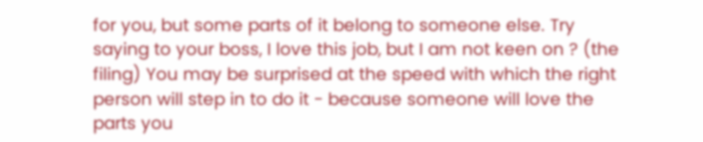for you, but some parts of it belong to someone else. Try saying to your boss, I love this job, but I am not keen on ? (the filing) You may be surprised at the speed with which the right person will step in to do it - because someone will love the parts you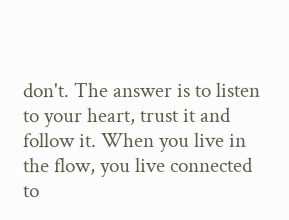don't. The answer is to listen to your heart, trust it and follow it. When you live in the flow, you live connected to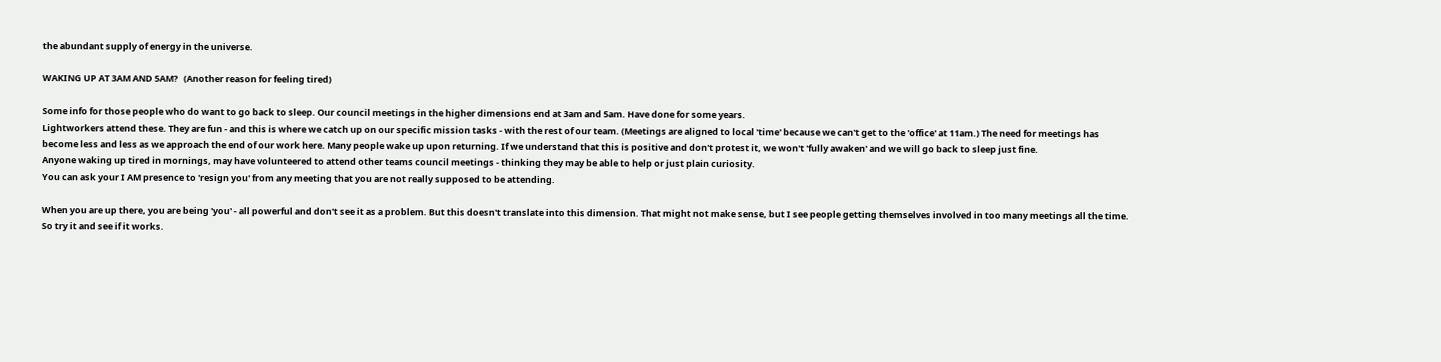the abundant supply of energy in the universe.

WAKING UP AT 3AM AND 5AM?   (Another reason for feeling tired)

Some info for those people who do want to go back to sleep. Our council meetings in the higher dimensions end at 3am and 5am. Have done for some years.
Lightworkers attend these. They are fun - and this is where we catch up on our specific mission tasks - with the rest of our team. (Meetings are aligned to local 'time' because we can't get to the 'office' at 11am.) The need for meetings has become less and less as we approach the end of our work here. Many people wake up upon returning. If we understand that this is positive and don't protest it, we won't 'fully awaken' and we will go back to sleep just fine.
Anyone waking up tired in mornings, may have volunteered to attend other teams council meetings - thinking they may be able to help or just plain curiosity.
You can ask your I AM presence to 'resign you' from any meeting that you are not really supposed to be attending.

When you are up there, you are being 'you' - all powerful and don't see it as a problem. But this doesn't translate into this dimension. That might not make sense, but I see people getting themselves involved in too many meetings all the time. So try it and see if it works.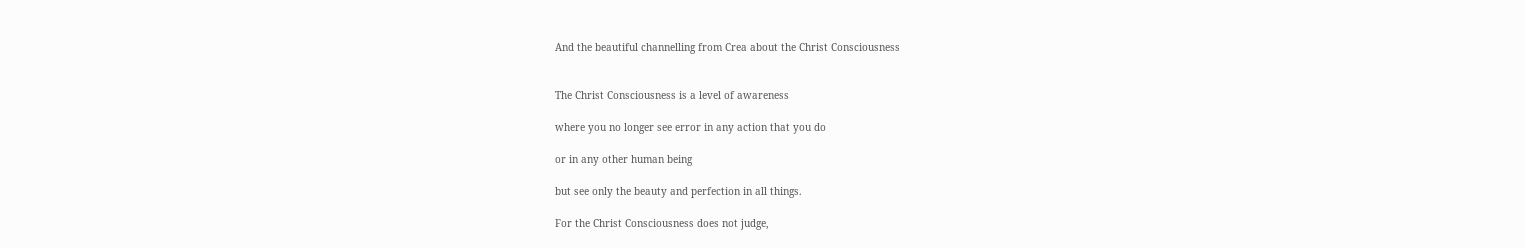And the beautiful channelling from Crea about the Christ Consciousness


The Christ Consciousness is a level of awareness

where you no longer see error in any action that you do

or in any other human being

but see only the beauty and perfection in all things.

For the Christ Consciousness does not judge,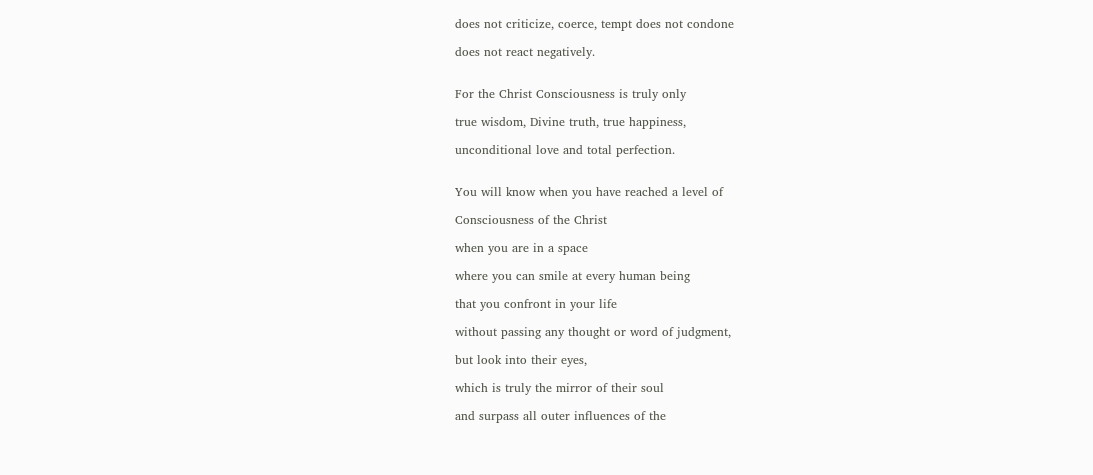does not criticize, coerce, tempt does not condone

does not react negatively.


For the Christ Consciousness is truly only

true wisdom, Divine truth, true happiness,

unconditional love and total perfection.


You will know when you have reached a level of

Consciousness of the Christ

when you are in a space

where you can smile at every human being

that you confront in your life

without passing any thought or word of judgment,

but look into their eyes,

which is truly the mirror of their soul

and surpass all outer influences of the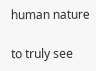human nature

to truly see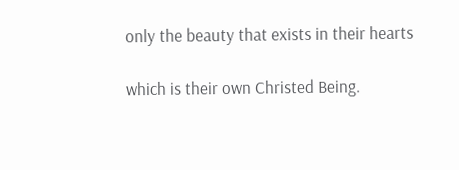only the beauty that exists in their hearts

which is their own Christed Being.